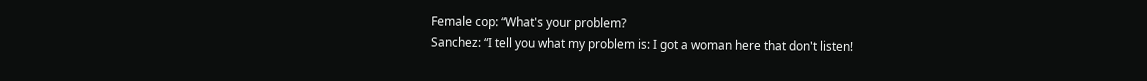Female cop: “What's your problem?
Sanchez: “I tell you what my problem is: I got a woman here that don't listen!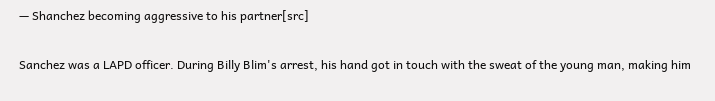— Shanchez becoming aggressive to his partner[src]

Sanchez was a LAPD officer. During Billy Blim's arrest, his hand got in touch with the sweat of the young man, making him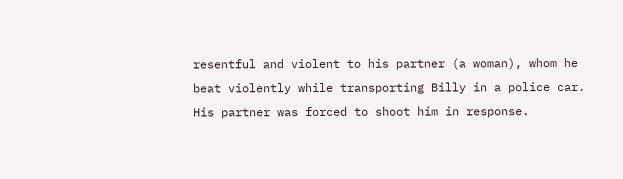resentful and violent to his partner (a woman), whom he beat violently while transporting Billy in a police car. His partner was forced to shoot him in response.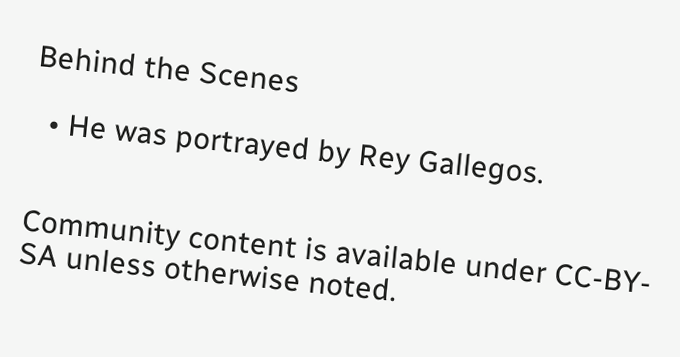Behind the Scenes

  • He was portrayed by Rey Gallegos.


Community content is available under CC-BY-SA unless otherwise noted.